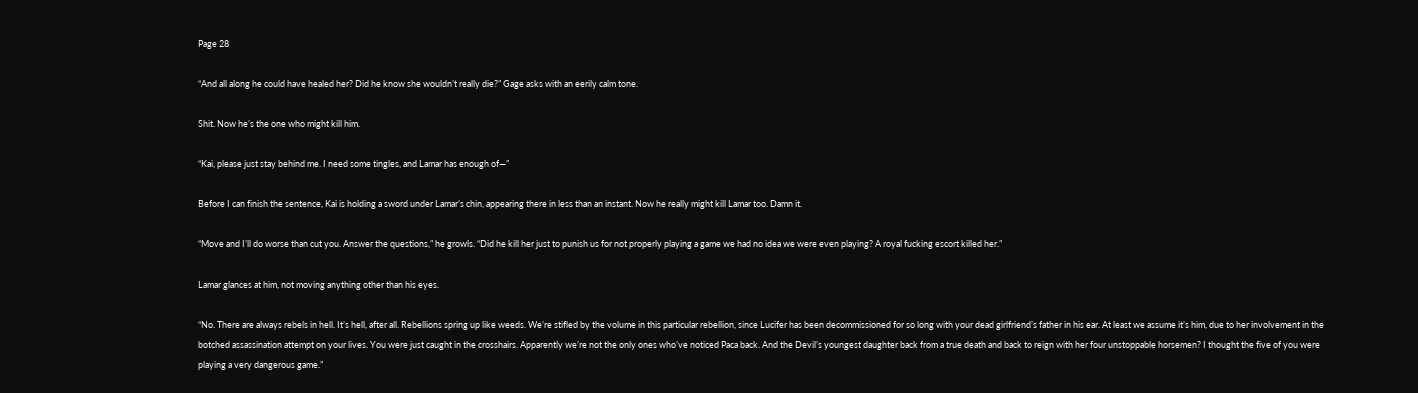Page 28

“And all along he could have healed her? Did he know she wouldn’t really die?” Gage asks with an eerily calm tone.

Shit. Now he’s the one who might kill him.

“Kai, please just stay behind me. I need some tingles, and Lamar has enough of—”

Before I can finish the sentence, Kai is holding a sword under Lamar’s chin, appearing there in less than an instant. Now he really might kill Lamar too. Damn it.

“Move and I’ll do worse than cut you. Answer the questions,” he growls. “Did he kill her just to punish us for not properly playing a game we had no idea we were even playing? A royal fucking escort killed her.”

Lamar glances at him, not moving anything other than his eyes.

“No. There are always rebels in hell. It’s hell, after all. Rebellions spring up like weeds. We’re stifled by the volume in this particular rebellion, since Lucifer has been decommissioned for so long with your dead girlfriend’s father in his ear. At least we assume it’s him, due to her involvement in the botched assassination attempt on your lives. You were just caught in the crosshairs. Apparently we’re not the only ones who’ve noticed Paca back. And the Devil’s youngest daughter back from a true death and back to reign with her four unstoppable horsemen? I thought the five of you were playing a very dangerous game.”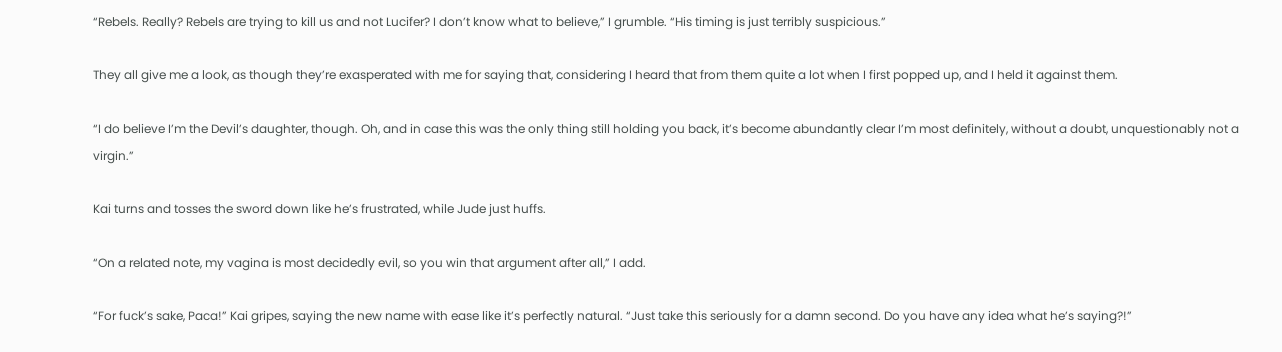“Rebels. Really? Rebels are trying to kill us and not Lucifer? I don’t know what to believe,” I grumble. “His timing is just terribly suspicious.”

They all give me a look, as though they’re exasperated with me for saying that, considering I heard that from them quite a lot when I first popped up, and I held it against them.

“I do believe I’m the Devil’s daughter, though. Oh, and in case this was the only thing still holding you back, it’s become abundantly clear I’m most definitely, without a doubt, unquestionably not a virgin.”

Kai turns and tosses the sword down like he’s frustrated, while Jude just huffs.

“On a related note, my vagina is most decidedly evil, so you win that argument after all,” I add.

“For fuck’s sake, Paca!” Kai gripes, saying the new name with ease like it’s perfectly natural. “Just take this seriously for a damn second. Do you have any idea what he’s saying?!”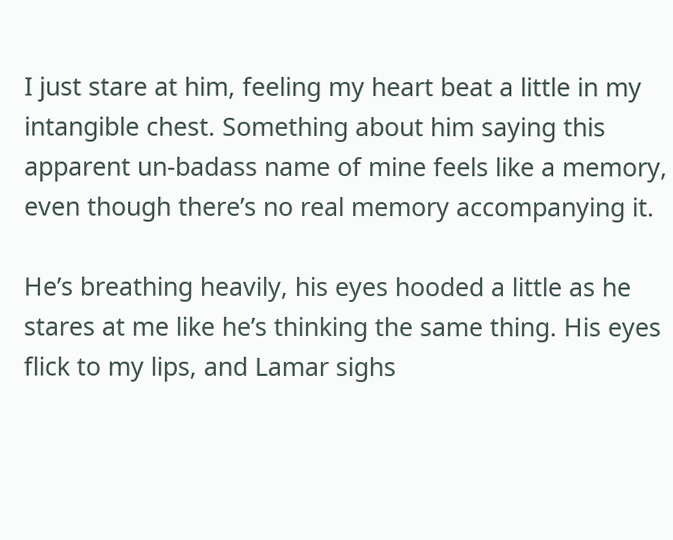I just stare at him, feeling my heart beat a little in my intangible chest. Something about him saying this apparent un-badass name of mine feels like a memory, even though there’s no real memory accompanying it.

He’s breathing heavily, his eyes hooded a little as he stares at me like he’s thinking the same thing. His eyes flick to my lips, and Lamar sighs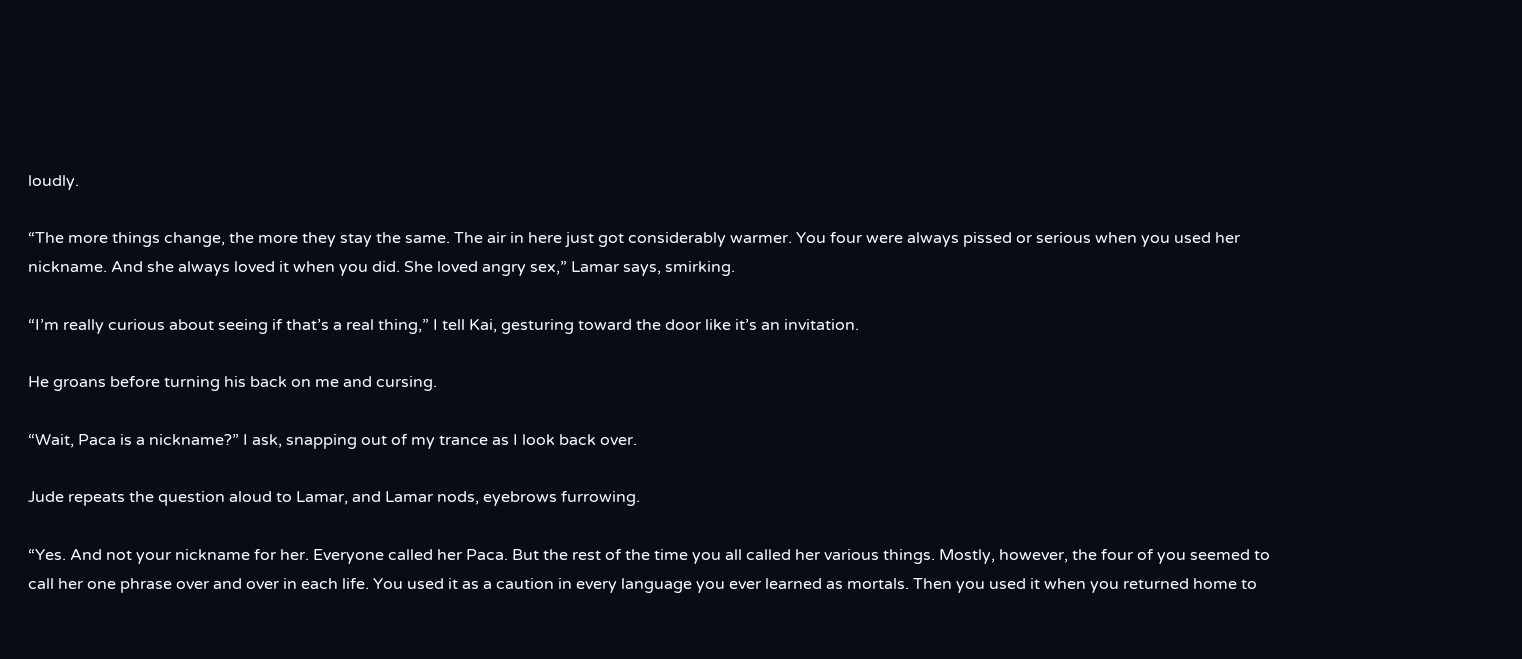loudly.

“The more things change, the more they stay the same. The air in here just got considerably warmer. You four were always pissed or serious when you used her nickname. And she always loved it when you did. She loved angry sex,” Lamar says, smirking.

“I’m really curious about seeing if that’s a real thing,” I tell Kai, gesturing toward the door like it’s an invitation.

He groans before turning his back on me and cursing.

“Wait, Paca is a nickname?” I ask, snapping out of my trance as I look back over.

Jude repeats the question aloud to Lamar, and Lamar nods, eyebrows furrowing.

“Yes. And not your nickname for her. Everyone called her Paca. But the rest of the time you all called her various things. Mostly, however, the four of you seemed to call her one phrase over and over in each life. You used it as a caution in every language you ever learned as mortals. Then you used it when you returned home to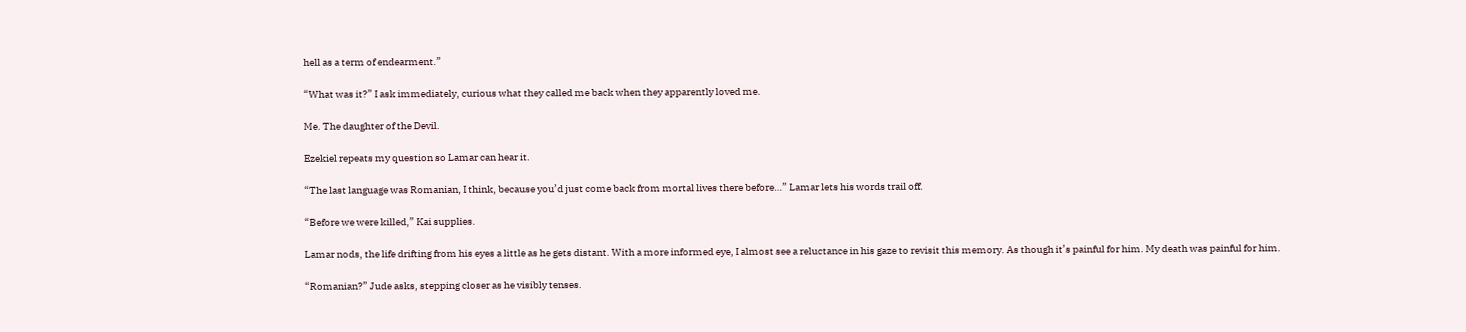hell as a term of endearment.”

“What was it?” I ask immediately, curious what they called me back when they apparently loved me.

Me. The daughter of the Devil.

Ezekiel repeats my question so Lamar can hear it.

“The last language was Romanian, I think, because you’d just come back from mortal lives there before…” Lamar lets his words trail off.

“Before we were killed,” Kai supplies.

Lamar nods, the life drifting from his eyes a little as he gets distant. With a more informed eye, I almost see a reluctance in his gaze to revisit this memory. As though it’s painful for him. My death was painful for him.

“Romanian?” Jude asks, stepping closer as he visibly tenses.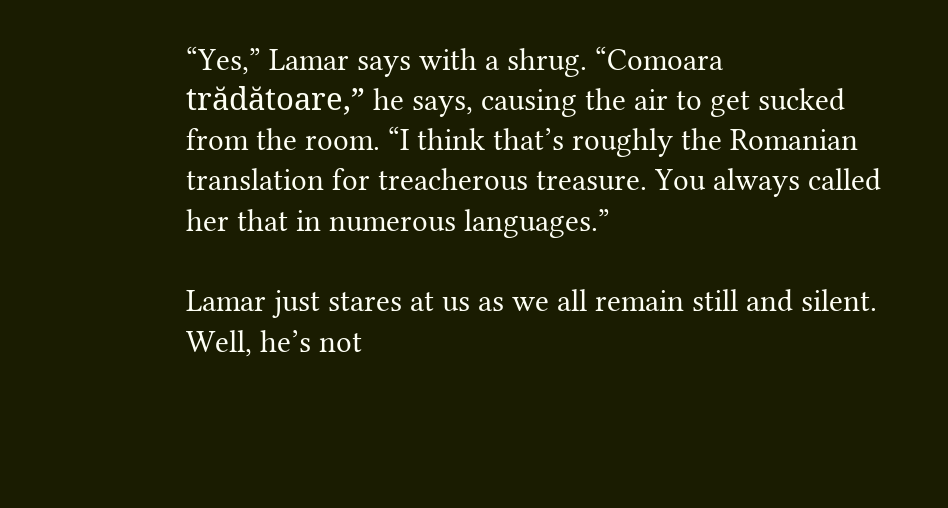“Yes,” Lamar says with a shrug. “Comoara trădătoare,” he says, causing the air to get sucked from the room. “I think that’s roughly the Romanian translation for treacherous treasure. You always called her that in numerous languages.”

Lamar just stares at us as we all remain still and silent. Well, he’s not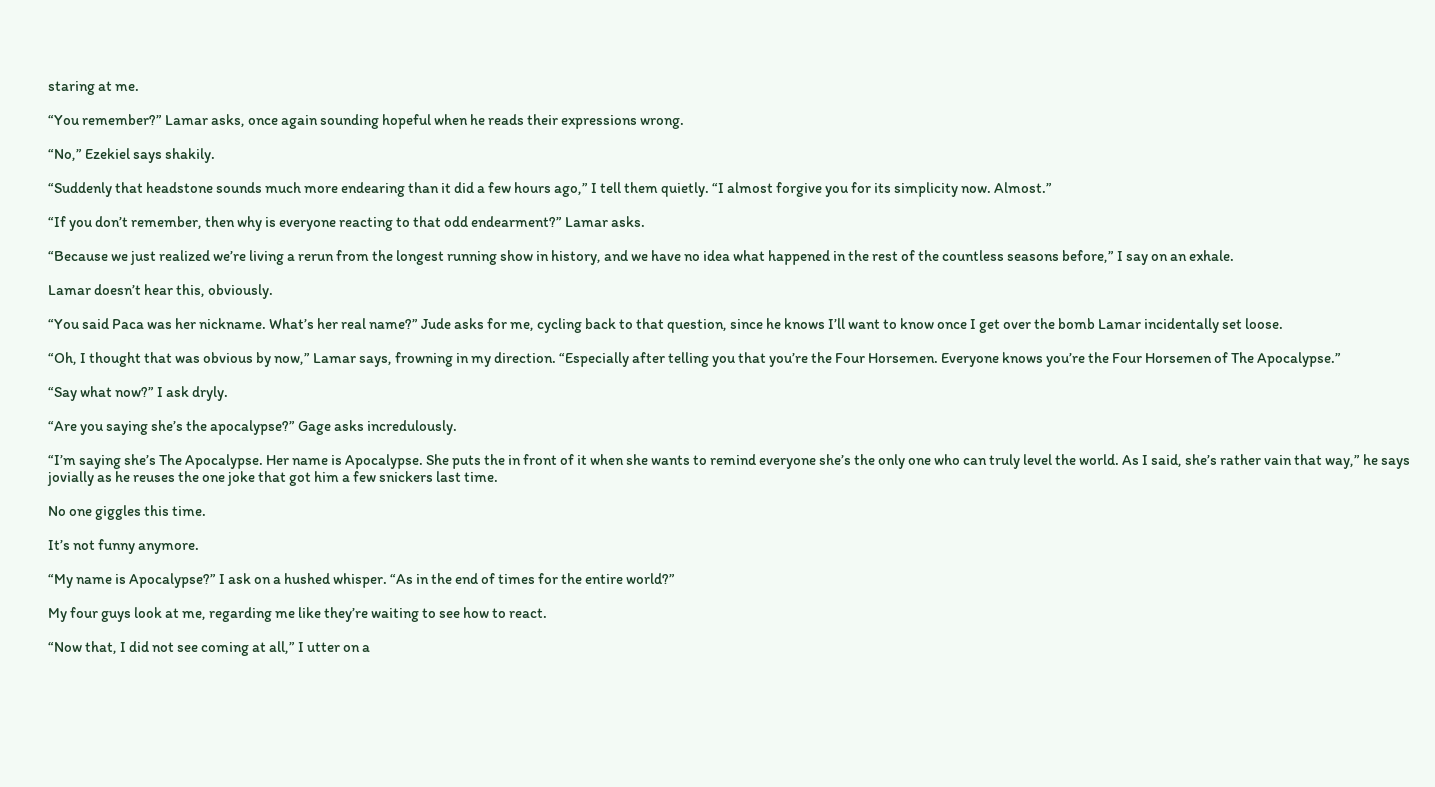staring at me.

“You remember?” Lamar asks, once again sounding hopeful when he reads their expressions wrong.

“No,” Ezekiel says shakily.

“Suddenly that headstone sounds much more endearing than it did a few hours ago,” I tell them quietly. “I almost forgive you for its simplicity now. Almost.”

“If you don’t remember, then why is everyone reacting to that odd endearment?” Lamar asks.

“Because we just realized we’re living a rerun from the longest running show in history, and we have no idea what happened in the rest of the countless seasons before,” I say on an exhale.

Lamar doesn’t hear this, obviously.

“You said Paca was her nickname. What’s her real name?” Jude asks for me, cycling back to that question, since he knows I’ll want to know once I get over the bomb Lamar incidentally set loose.

“Oh, I thought that was obvious by now,” Lamar says, frowning in my direction. “Especially after telling you that you’re the Four Horsemen. Everyone knows you’re the Four Horsemen of The Apocalypse.”

“Say what now?” I ask dryly.

“Are you saying she’s the apocalypse?” Gage asks incredulously.

“I’m saying she’s The Apocalypse. Her name is Apocalypse. She puts the in front of it when she wants to remind everyone she’s the only one who can truly level the world. As I said, she’s rather vain that way,” he says jovially as he reuses the one joke that got him a few snickers last time.

No one giggles this time.

It’s not funny anymore.

“My name is Apocalypse?” I ask on a hushed whisper. “As in the end of times for the entire world?”

My four guys look at me, regarding me like they’re waiting to see how to react.

“Now that, I did not see coming at all,” I utter on a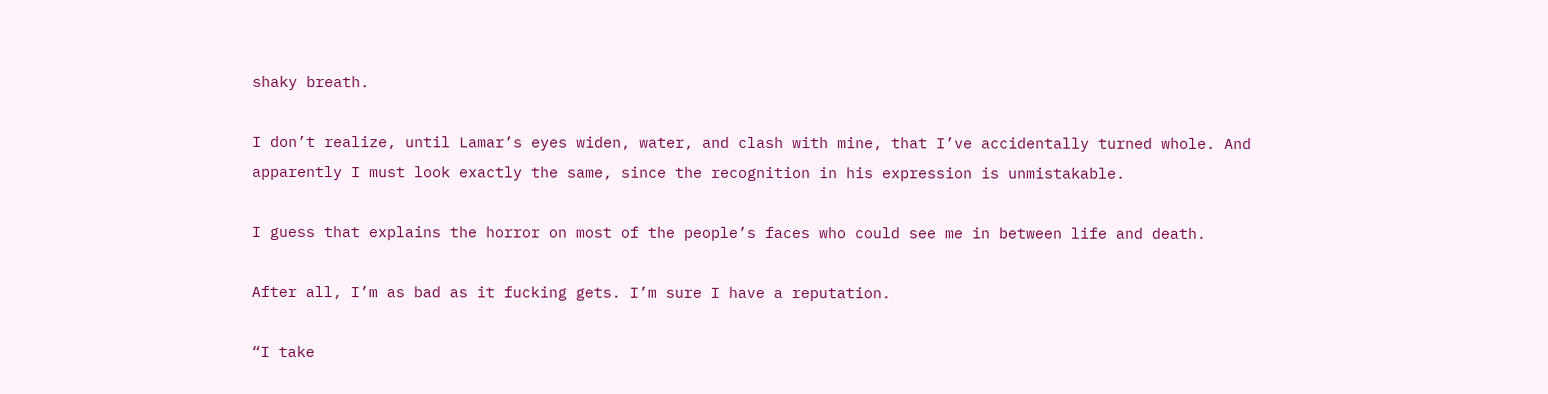shaky breath.

I don’t realize, until Lamar’s eyes widen, water, and clash with mine, that I’ve accidentally turned whole. And apparently I must look exactly the same, since the recognition in his expression is unmistakable.

I guess that explains the horror on most of the people’s faces who could see me in between life and death.

After all, I’m as bad as it fucking gets. I’m sure I have a reputation.

“I take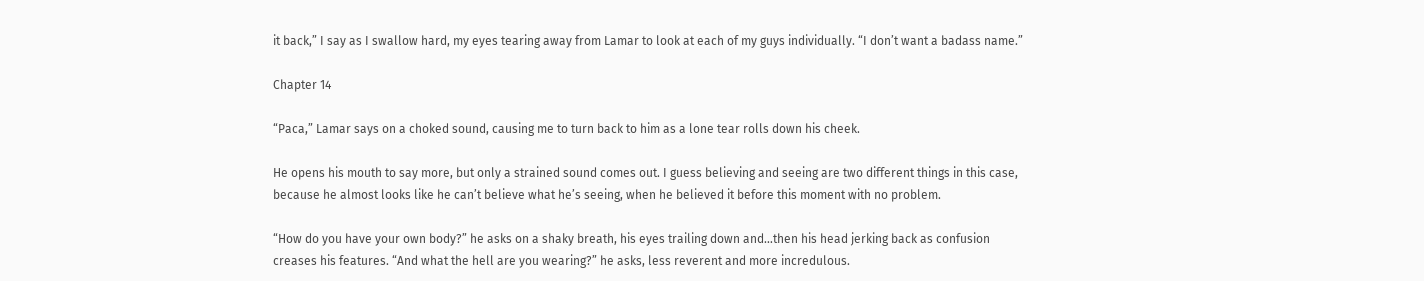it back,” I say as I swallow hard, my eyes tearing away from Lamar to look at each of my guys individually. “I don’t want a badass name.”

Chapter 14

“Paca,” Lamar says on a choked sound, causing me to turn back to him as a lone tear rolls down his cheek.

He opens his mouth to say more, but only a strained sound comes out. I guess believing and seeing are two different things in this case, because he almost looks like he can’t believe what he’s seeing, when he believed it before this moment with no problem.

“How do you have your own body?” he asks on a shaky breath, his eyes trailing down and…then his head jerking back as confusion creases his features. “And what the hell are you wearing?” he asks, less reverent and more incredulous.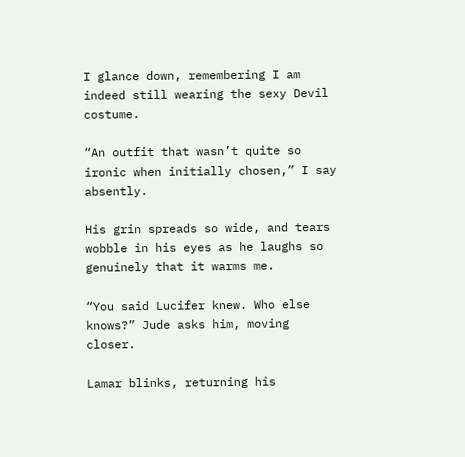I glance down, remembering I am indeed still wearing the sexy Devil costume.

“An outfit that wasn’t quite so ironic when initially chosen,” I say absently.

His grin spreads so wide, and tears wobble in his eyes as he laughs so genuinely that it warms me.

“You said Lucifer knew. Who else knows?” Jude asks him, moving closer.

Lamar blinks, returning his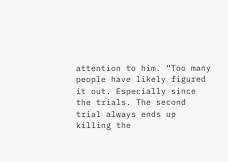attention to him. “Too many people have likely figured it out. Especially since the trials. The second trial always ends up killing the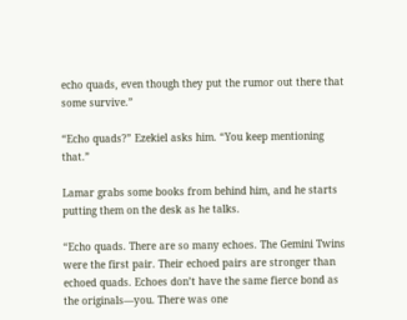echo quads, even though they put the rumor out there that some survive.”

“Echo quads?” Ezekiel asks him. “You keep mentioning that.”

Lamar grabs some books from behind him, and he starts putting them on the desk as he talks.

“Echo quads. There are so many echoes. The Gemini Twins were the first pair. Their echoed pairs are stronger than echoed quads. Echoes don’t have the same fierce bond as the originals—you. There was one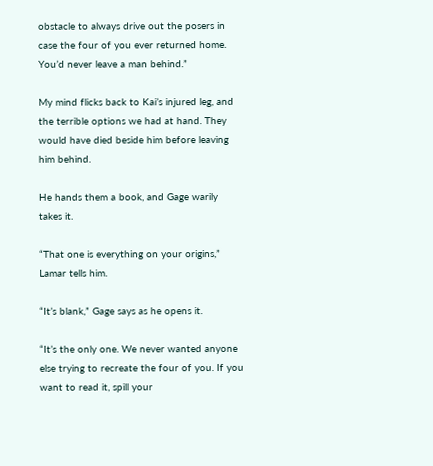obstacle to always drive out the posers in case the four of you ever returned home. You’d never leave a man behind.”

My mind flicks back to Kai’s injured leg, and the terrible options we had at hand. They would have died beside him before leaving him behind.

He hands them a book, and Gage warily takes it.

“That one is everything on your origins,” Lamar tells him.

“It’s blank,” Gage says as he opens it.

“It’s the only one. We never wanted anyone else trying to recreate the four of you. If you want to read it, spill your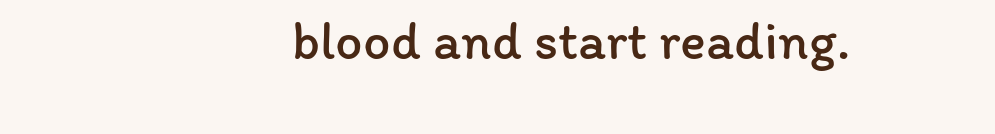blood and start reading.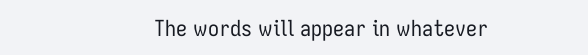The words will appear in whatever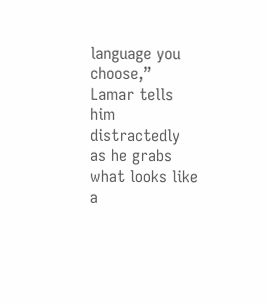language you choose,” Lamar tells him distractedly as he grabs what looks like a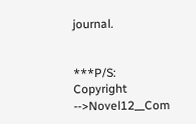journal.


***P/S: Copyright -->Novel12__Com